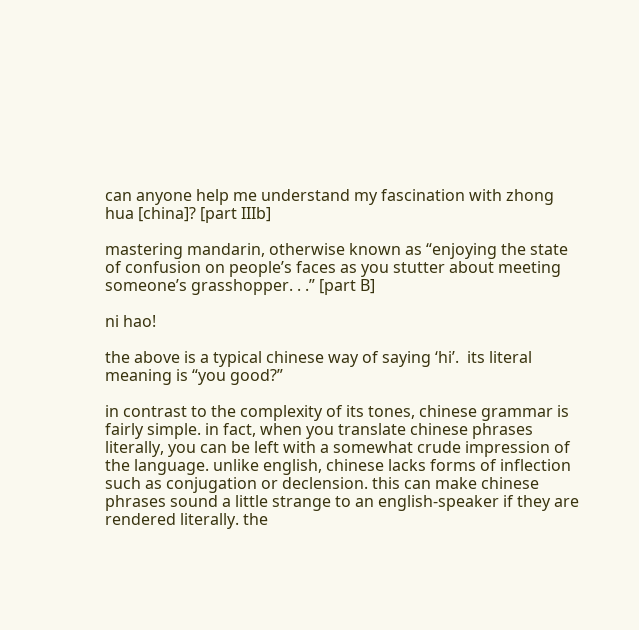can anyone help me understand my fascination with zhong hua [china]? [part IIIb]

mastering mandarin, otherwise known as “enjoying the state of confusion on people’s faces as you stutter about meeting someone’s grasshopper. . .” [part B]

ni hao!

the above is a typical chinese way of saying ‘hi’.  its literal meaning is “you good?”

in contrast to the complexity of its tones, chinese grammar is fairly simple. in fact, when you translate chinese phrases literally, you can be left with a somewhat crude impression of the language. unlike english, chinese lacks forms of inflection such as conjugation or declension. this can make chinese phrases sound a little strange to an english-speaker if they are rendered literally. the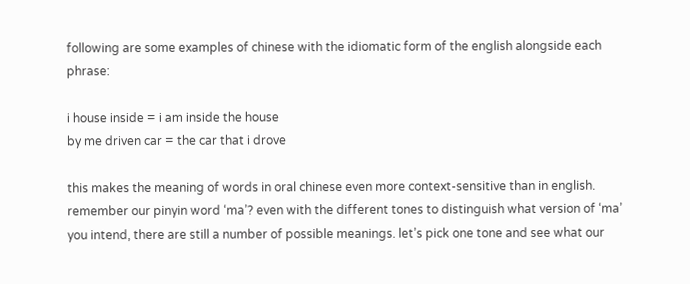following are some examples of chinese with the idiomatic form of the english alongside each phrase:

i house inside = i am inside the house
by me driven car = the car that i drove

this makes the meaning of words in oral chinese even more context-sensitive than in english. remember our pinyin word ‘ma’? even with the different tones to distinguish what version of ‘ma’ you intend, there are still a number of possible meanings. let’s pick one tone and see what our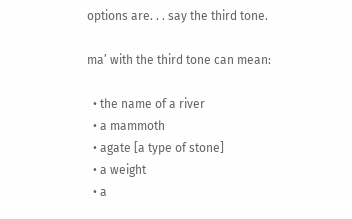options are. . . say the third tone.

ma’ with the third tone can mean:

  • the name of a river
  • a mammoth
  • agate [a type of stone]
  • a weight
  • a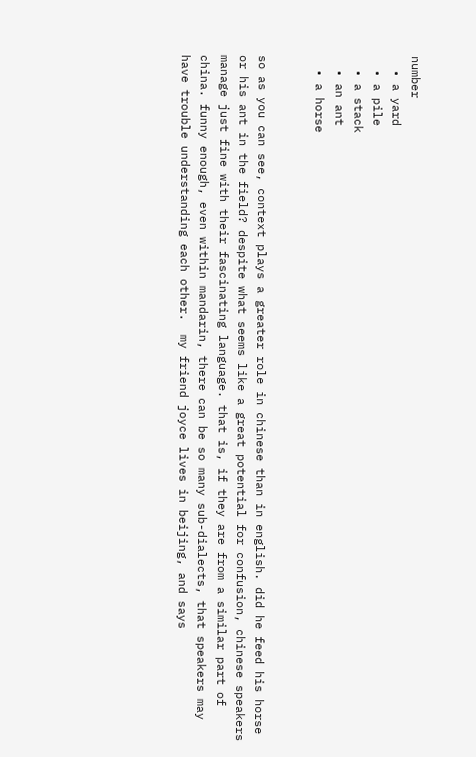number
  • a yard
  • a pile
  • a stack
  • an ant
  • a horse


so as you can see, context plays a greater role in chinese than in english. did he feed his horse or his ant in the field? despite what seems like a great potential for confusion, chinese speakers manage just fine with their fascinating language. that is, if they are from a similar part of china. funny enough, even within mandarin, there can be so many sub-dialects, that speakers may have trouble understanding each other.  my friend joyce lives in beijing, and says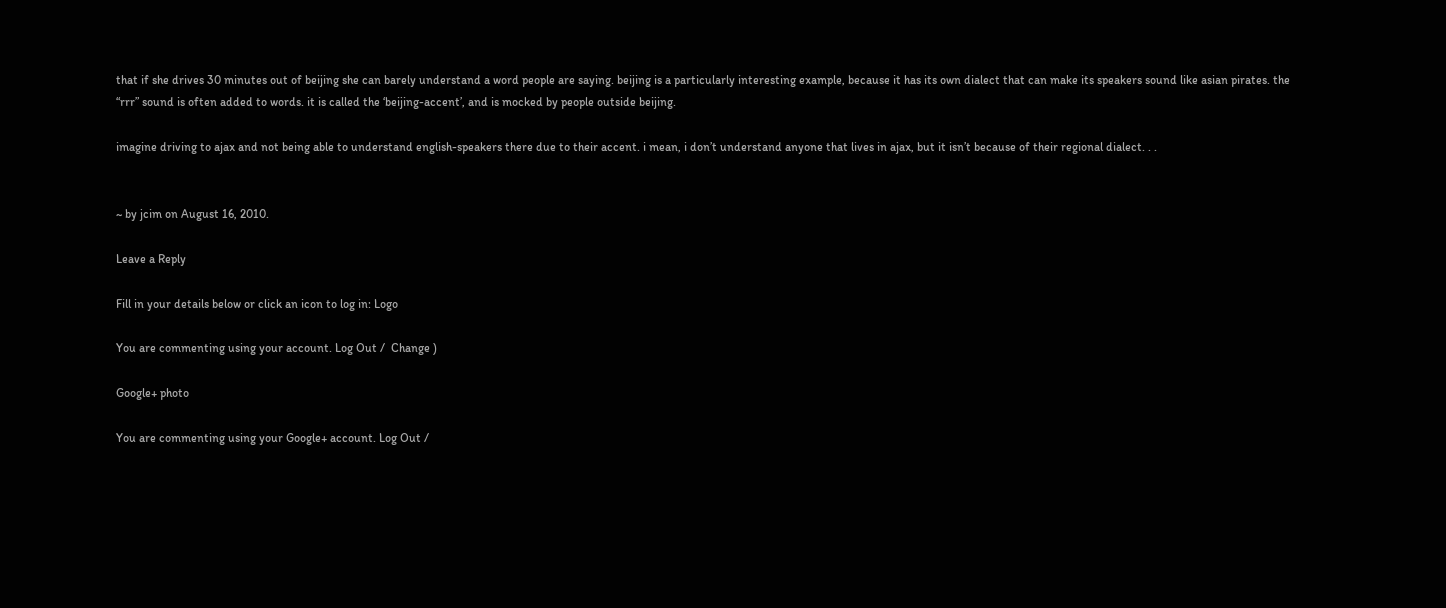that if she drives 30 minutes out of beijing she can barely understand a word people are saying. beijing is a particularly interesting example, because it has its own dialect that can make its speakers sound like asian pirates. the “rrr” sound is often added to words. it is called the ‘beijing-accent’, and is mocked by people outside beijing.

imagine driving to ajax and not being able to understand english-speakers there due to their accent. i mean, i don’t understand anyone that lives in ajax, but it isn’t because of their regional dialect. . .


~ by jcim on August 16, 2010.

Leave a Reply

Fill in your details below or click an icon to log in: Logo

You are commenting using your account. Log Out /  Change )

Google+ photo

You are commenting using your Google+ account. Log Out /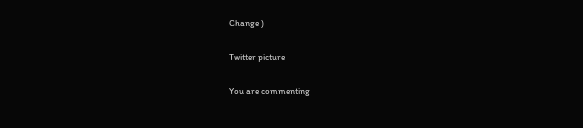Change )

Twitter picture

You are commenting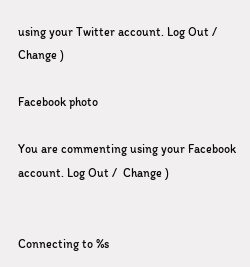using your Twitter account. Log Out /  Change )

Facebook photo

You are commenting using your Facebook account. Log Out /  Change )


Connecting to %s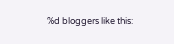%d bloggers like this: